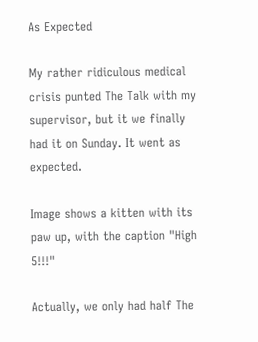As Expected

My rather ridiculous medical crisis punted The Talk with my supervisor, but it we finally had it on Sunday. It went as expected.

Image shows a kitten with its paw up, with the caption "High 5!!!"

Actually, we only had half The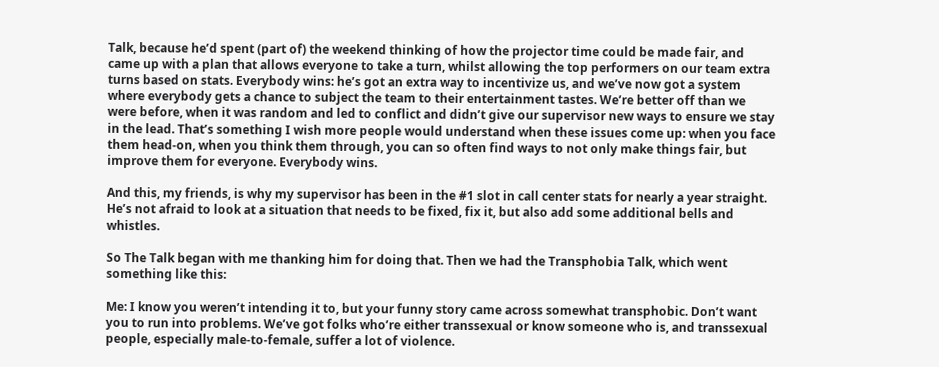Talk, because he’d spent (part of) the weekend thinking of how the projector time could be made fair, and came up with a plan that allows everyone to take a turn, whilst allowing the top performers on our team extra turns based on stats. Everybody wins: he’s got an extra way to incentivize us, and we’ve now got a system where everybody gets a chance to subject the team to their entertainment tastes. We’re better off than we were before, when it was random and led to conflict and didn’t give our supervisor new ways to ensure we stay in the lead. That’s something I wish more people would understand when these issues come up: when you face them head-on, when you think them through, you can so often find ways to not only make things fair, but improve them for everyone. Everybody wins.

And this, my friends, is why my supervisor has been in the #1 slot in call center stats for nearly a year straight. He’s not afraid to look at a situation that needs to be fixed, fix it, but also add some additional bells and whistles.

So The Talk began with me thanking him for doing that. Then we had the Transphobia Talk, which went something like this:

Me: I know you weren’t intending it to, but your funny story came across somewhat transphobic. Don’t want you to run into problems. We’ve got folks who’re either transsexual or know someone who is, and transsexual people, especially male-to-female, suffer a lot of violence.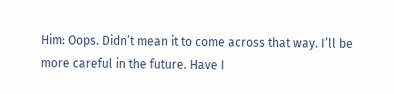Him: Oops. Didn’t mean it to come across that way. I’ll be more careful in the future. Have I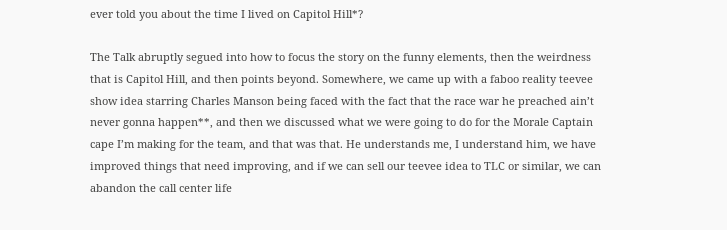ever told you about the time I lived on Capitol Hill*?

The Talk abruptly segued into how to focus the story on the funny elements, then the weirdness that is Capitol Hill, and then points beyond. Somewhere, we came up with a faboo reality teevee show idea starring Charles Manson being faced with the fact that the race war he preached ain’t never gonna happen**, and then we discussed what we were going to do for the Morale Captain cape I’m making for the team, and that was that. He understands me, I understand him, we have improved things that need improving, and if we can sell our teevee idea to TLC or similar, we can abandon the call center life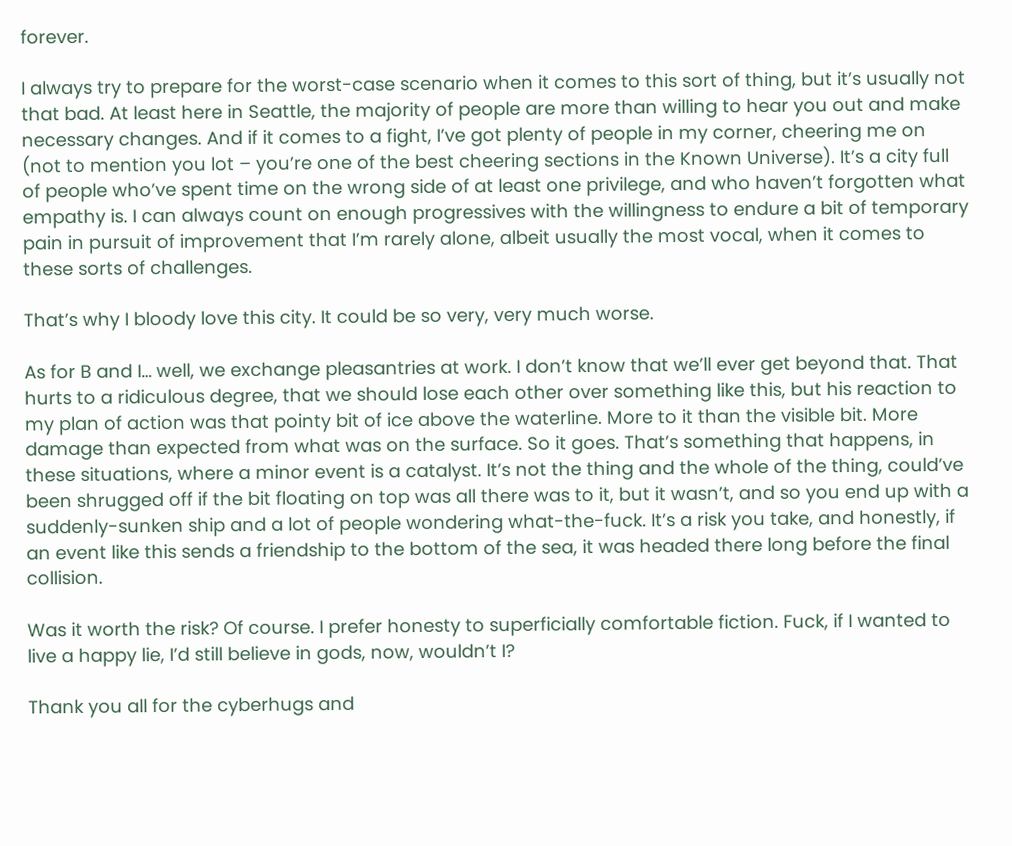forever.

I always try to prepare for the worst-case scenario when it comes to this sort of thing, but it’s usually not that bad. At least here in Seattle, the majority of people are more than willing to hear you out and make necessary changes. And if it comes to a fight, I’ve got plenty of people in my corner, cheering me on (not to mention you lot – you’re one of the best cheering sections in the Known Universe). It’s a city full of people who’ve spent time on the wrong side of at least one privilege, and who haven’t forgotten what empathy is. I can always count on enough progressives with the willingness to endure a bit of temporary pain in pursuit of improvement that I’m rarely alone, albeit usually the most vocal, when it comes to these sorts of challenges.

That’s why I bloody love this city. It could be so very, very much worse.

As for B and I… well, we exchange pleasantries at work. I don’t know that we’ll ever get beyond that. That hurts to a ridiculous degree, that we should lose each other over something like this, but his reaction to my plan of action was that pointy bit of ice above the waterline. More to it than the visible bit. More damage than expected from what was on the surface. So it goes. That’s something that happens, in these situations, where a minor event is a catalyst. It’s not the thing and the whole of the thing, could’ve been shrugged off if the bit floating on top was all there was to it, but it wasn’t, and so you end up with a suddenly-sunken ship and a lot of people wondering what-the-fuck. It’s a risk you take, and honestly, if an event like this sends a friendship to the bottom of the sea, it was headed there long before the final collision.

Was it worth the risk? Of course. I prefer honesty to superficially comfortable fiction. Fuck, if I wanted to live a happy lie, I’d still believe in gods, now, wouldn’t I?

Thank you all for the cyberhugs and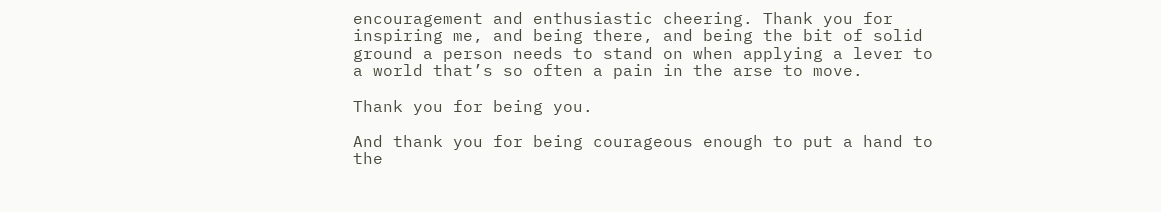encouragement and enthusiastic cheering. Thank you for inspiring me, and being there, and being the bit of solid ground a person needs to stand on when applying a lever to a world that’s so often a pain in the arse to move.

Thank you for being you.

And thank you for being courageous enough to put a hand to the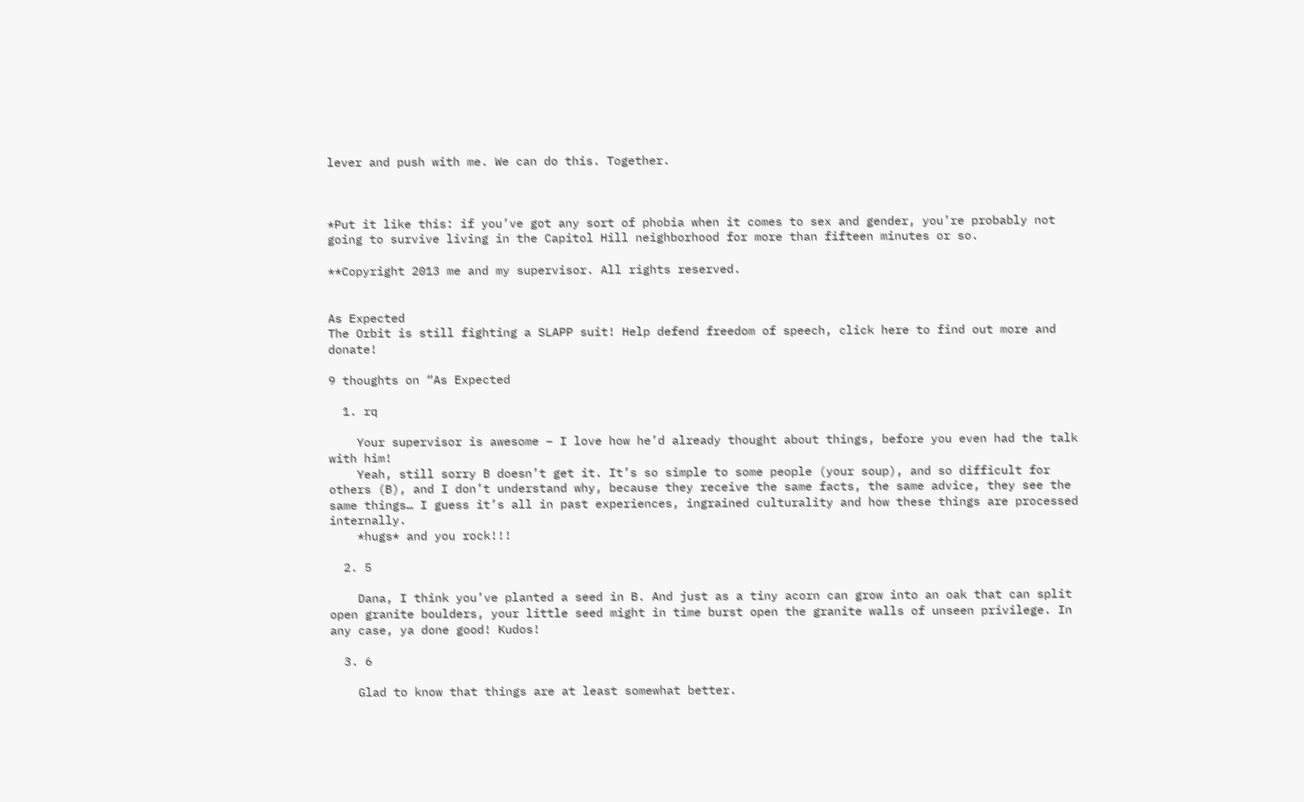lever and push with me. We can do this. Together.



*Put it like this: if you’ve got any sort of phobia when it comes to sex and gender, you’re probably not going to survive living in the Capitol Hill neighborhood for more than fifteen minutes or so.

**Copyright 2013 me and my supervisor. All rights reserved.


As Expected
The Orbit is still fighting a SLAPP suit! Help defend freedom of speech, click here to find out more and donate!

9 thoughts on “As Expected

  1. rq

    Your supervisor is awesome – I love how he’d already thought about things, before you even had the talk with him!
    Yeah, still sorry B doesn’t get it. It’s so simple to some people (your soup), and so difficult for others (B), and I don’t understand why, because they receive the same facts, the same advice, they see the same things… I guess it’s all in past experiences, ingrained culturality and how these things are processed internally.
    *hugs* and you rock!!!

  2. 5

    Dana, I think you’ve planted a seed in B. And just as a tiny acorn can grow into an oak that can split open granite boulders, your little seed might in time burst open the granite walls of unseen privilege. In any case, ya done good! Kudos!

  3. 6

    Glad to know that things are at least somewhat better.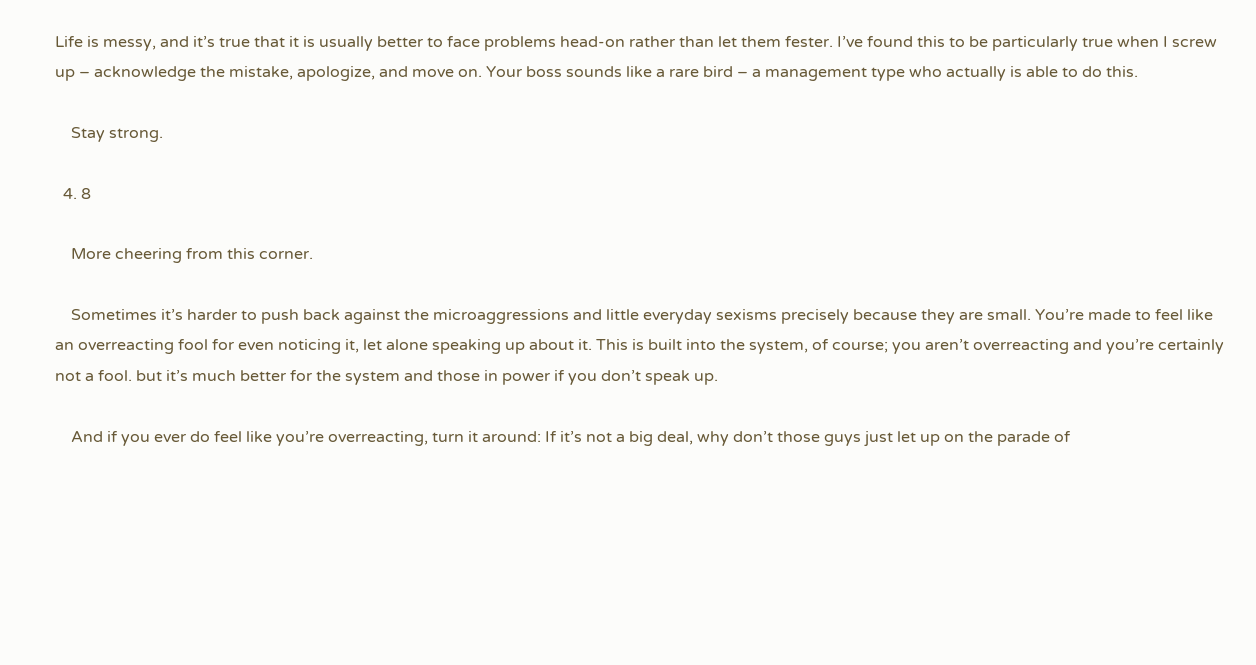Life is messy, and it’s true that it is usually better to face problems head-on rather than let them fester. I’ve found this to be particularly true when I screw up – acknowledge the mistake, apologize, and move on. Your boss sounds like a rare bird – a management type who actually is able to do this.

    Stay strong.

  4. 8

    More cheering from this corner.

    Sometimes it’s harder to push back against the microaggressions and little everyday sexisms precisely because they are small. You’re made to feel like an overreacting fool for even noticing it, let alone speaking up about it. This is built into the system, of course; you aren’t overreacting and you’re certainly not a fool. but it’s much better for the system and those in power if you don’t speak up.

    And if you ever do feel like you’re overreacting, turn it around: If it’s not a big deal, why don’t those guys just let up on the parade of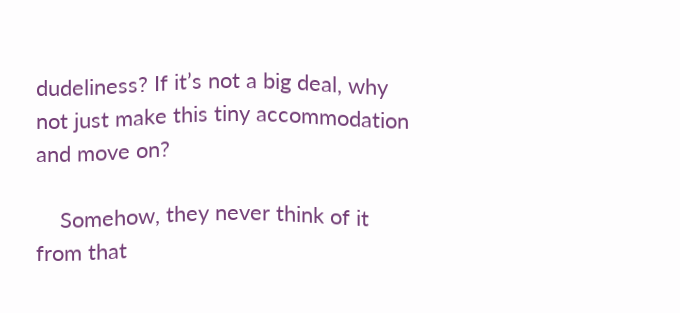dudeliness? If it’s not a big deal, why not just make this tiny accommodation and move on?

    Somehow, they never think of it from that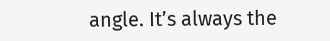angle. It’s always the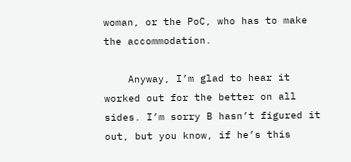woman, or the PoC, who has to make the accommodation.

    Anyway, I’m glad to hear it worked out for the better on all sides. I’m sorry B hasn’t figured it out, but you know, if he’s this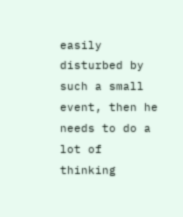easily disturbed by such a small event, then he needs to do a lot of thinking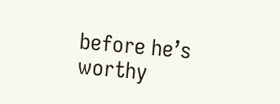before he’s worthy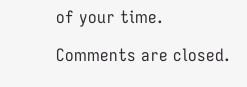of your time.

Comments are closed.